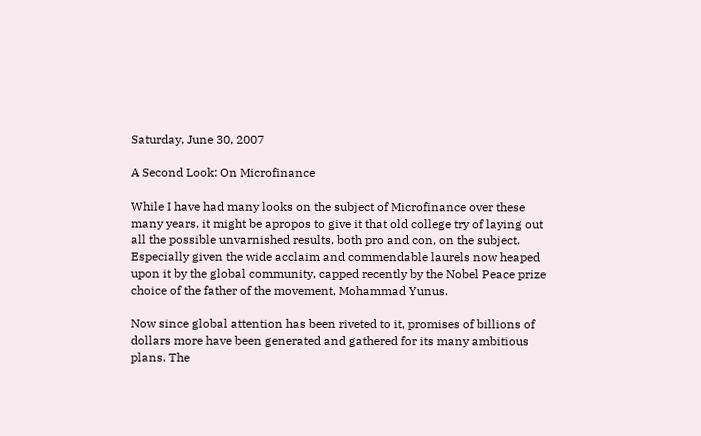Saturday, June 30, 2007

A Second Look: On Microfinance

While I have had many looks on the subject of Microfinance over these many years, it might be apropos to give it that old college try of laying out all the possible unvarnished results, both pro and con, on the subject. Especially given the wide acclaim and commendable laurels now heaped upon it by the global community, capped recently by the Nobel Peace prize choice of the father of the movement, Mohammad Yunus.

Now since global attention has been riveted to it, promises of billions of dollars more have been generated and gathered for its many ambitious plans. The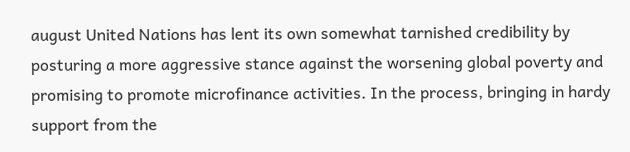august United Nations has lent its own somewhat tarnished credibility by posturing a more aggressive stance against the worsening global poverty and promising to promote microfinance activities. In the process, bringing in hardy support from the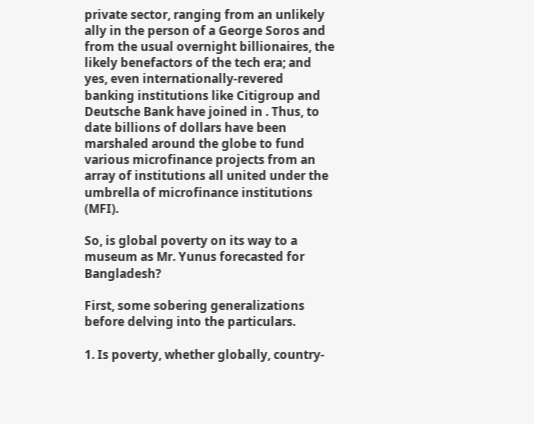private sector, ranging from an unlikely ally in the person of a George Soros and from the usual overnight billionaires, the likely benefactors of the tech era; and yes, even internationally-revered banking institutions like Citigroup and Deutsche Bank have joined in . Thus, to date billions of dollars have been marshaled around the globe to fund various microfinance projects from an array of institutions all united under the umbrella of microfinance institutions (MFI).

So, is global poverty on its way to a museum as Mr. Yunus forecasted for Bangladesh?

First, some sobering generalizations before delving into the particulars.

1. Is poverty, whether globally, country-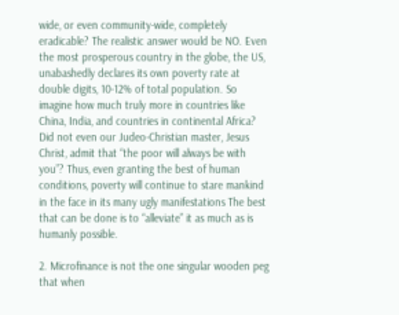wide, or even community-wide, completely eradicable? The realistic answer would be NO. Even the most prosperous country in the globe, the US, unabashedly declares its own poverty rate at double digits, 10-12% of total population. So imagine how much truly more in countries like China, India, and countries in continental Africa? Did not even our Judeo-Christian master, Jesus Christ, admit that “the poor will always be with you”? Thus, even granting the best of human conditions, poverty will continue to stare mankind in the face in its many ugly manifestations The best that can be done is to “alleviate” it as much as is humanly possible.

2. Microfinance is not the one singular wooden peg that when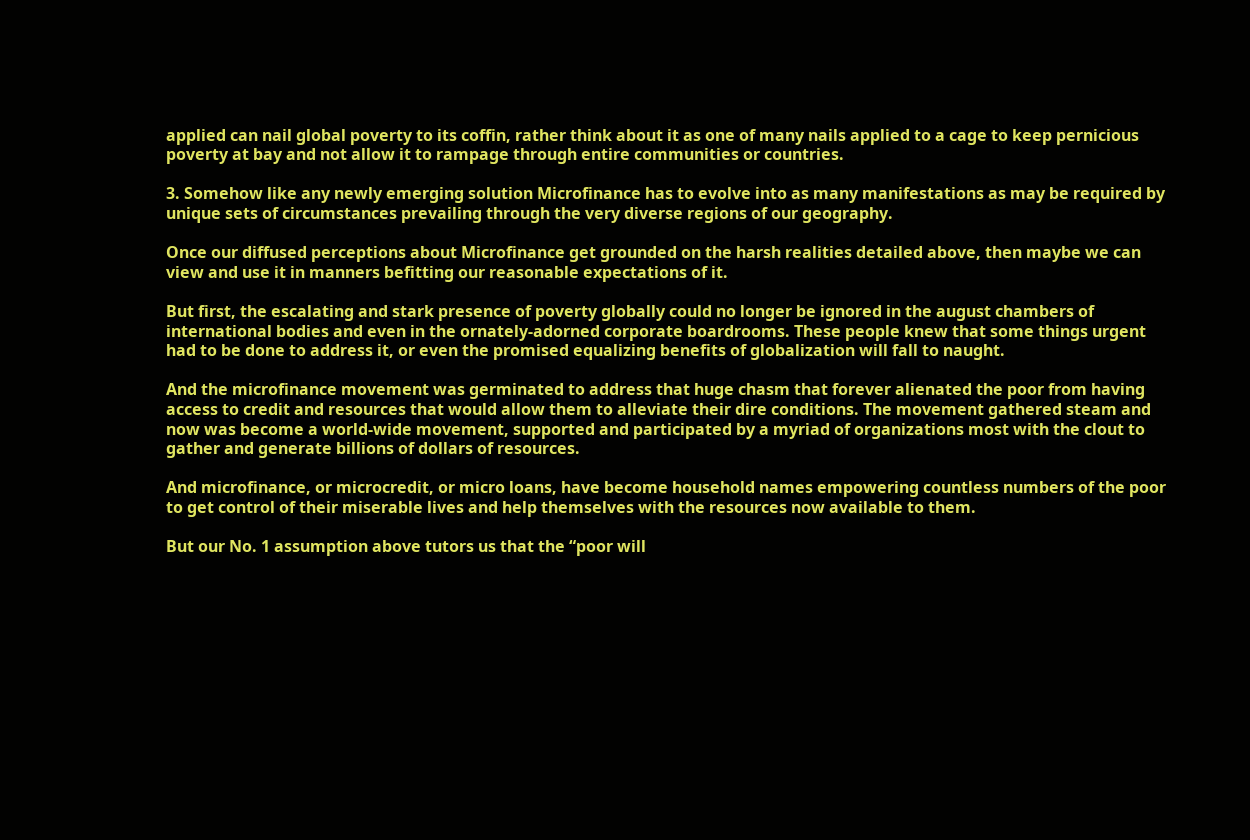applied can nail global poverty to its coffin, rather think about it as one of many nails applied to a cage to keep pernicious poverty at bay and not allow it to rampage through entire communities or countries.

3. Somehow like any newly emerging solution Microfinance has to evolve into as many manifestations as may be required by unique sets of circumstances prevailing through the very diverse regions of our geography.

Once our diffused perceptions about Microfinance get grounded on the harsh realities detailed above, then maybe we can view and use it in manners befitting our reasonable expectations of it.

But first, the escalating and stark presence of poverty globally could no longer be ignored in the august chambers of international bodies and even in the ornately-adorned corporate boardrooms. These people knew that some things urgent had to be done to address it, or even the promised equalizing benefits of globalization will fall to naught.

And the microfinance movement was germinated to address that huge chasm that forever alienated the poor from having access to credit and resources that would allow them to alleviate their dire conditions. The movement gathered steam and now was become a world-wide movement, supported and participated by a myriad of organizations most with the clout to gather and generate billions of dollars of resources.

And microfinance, or microcredit, or micro loans, have become household names empowering countless numbers of the poor to get control of their miserable lives and help themselves with the resources now available to them.

But our No. 1 assumption above tutors us that the “poor will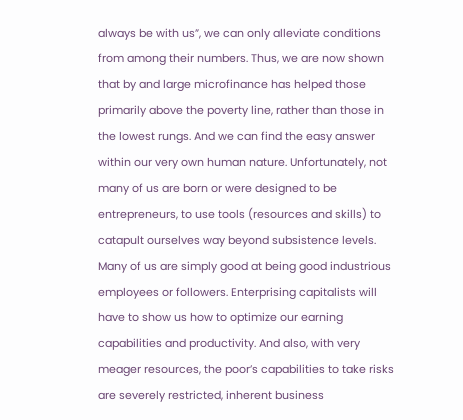always be with us”, we can only alleviate conditions from among their numbers. Thus, we are now shown that by and large microfinance has helped those primarily above the poverty line, rather than those in the lowest rungs. And we can find the easy answer within our very own human nature. Unfortunately, not many of us are born or were designed to be entrepreneurs, to use tools (resources and skills) to catapult ourselves way beyond subsistence levels. Many of us are simply good at being good industrious employees or followers. Enterprising capitalists will have to show us how to optimize our earning capabilities and productivity. And also, with very meager resources, the poor’s capabilities to take risks are severely restricted, inherent business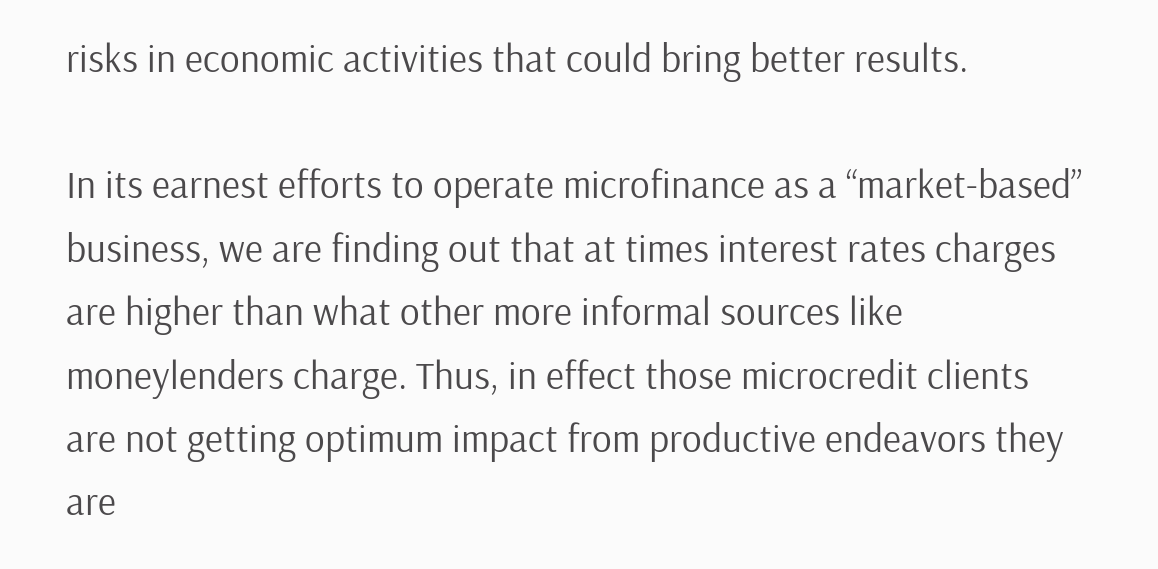risks in economic activities that could bring better results.

In its earnest efforts to operate microfinance as a “market-based” business, we are finding out that at times interest rates charges are higher than what other more informal sources like moneylenders charge. Thus, in effect those microcredit clients are not getting optimum impact from productive endeavors they are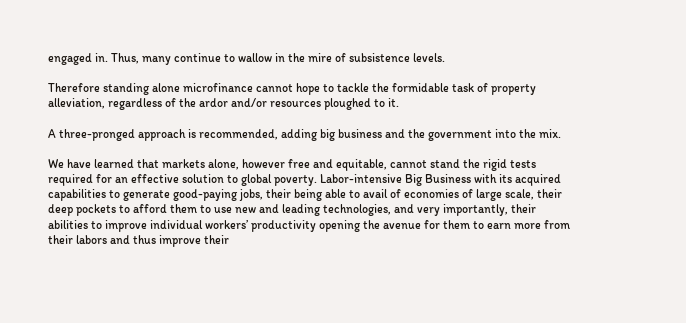engaged in. Thus, many continue to wallow in the mire of subsistence levels.

Therefore standing alone microfinance cannot hope to tackle the formidable task of property alleviation, regardless of the ardor and/or resources ploughed to it.

A three-pronged approach is recommended, adding big business and the government into the mix.

We have learned that markets alone, however free and equitable, cannot stand the rigid tests required for an effective solution to global poverty. Labor-intensive Big Business with its acquired capabilities to generate good-paying jobs, their being able to avail of economies of large scale, their deep pockets to afford them to use new and leading technologies, and very importantly, their abilities to improve individual workers’ productivity opening the avenue for them to earn more from their labors and thus improve their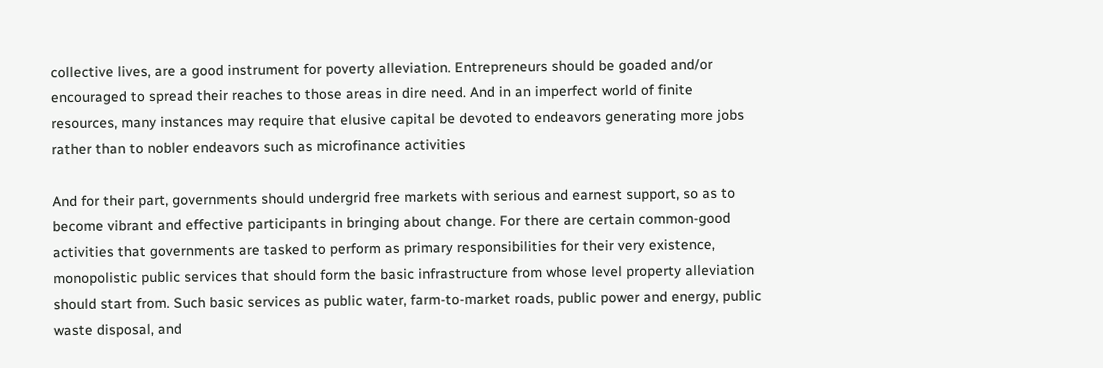collective lives, are a good instrument for poverty alleviation. Entrepreneurs should be goaded and/or encouraged to spread their reaches to those areas in dire need. And in an imperfect world of finite resources, many instances may require that elusive capital be devoted to endeavors generating more jobs rather than to nobler endeavors such as microfinance activities

And for their part, governments should undergrid free markets with serious and earnest support, so as to become vibrant and effective participants in bringing about change. For there are certain common-good activities that governments are tasked to perform as primary responsibilities for their very existence, monopolistic public services that should form the basic infrastructure from whose level property alleviation should start from. Such basic services as public water, farm-to-market roads, public power and energy, public waste disposal, and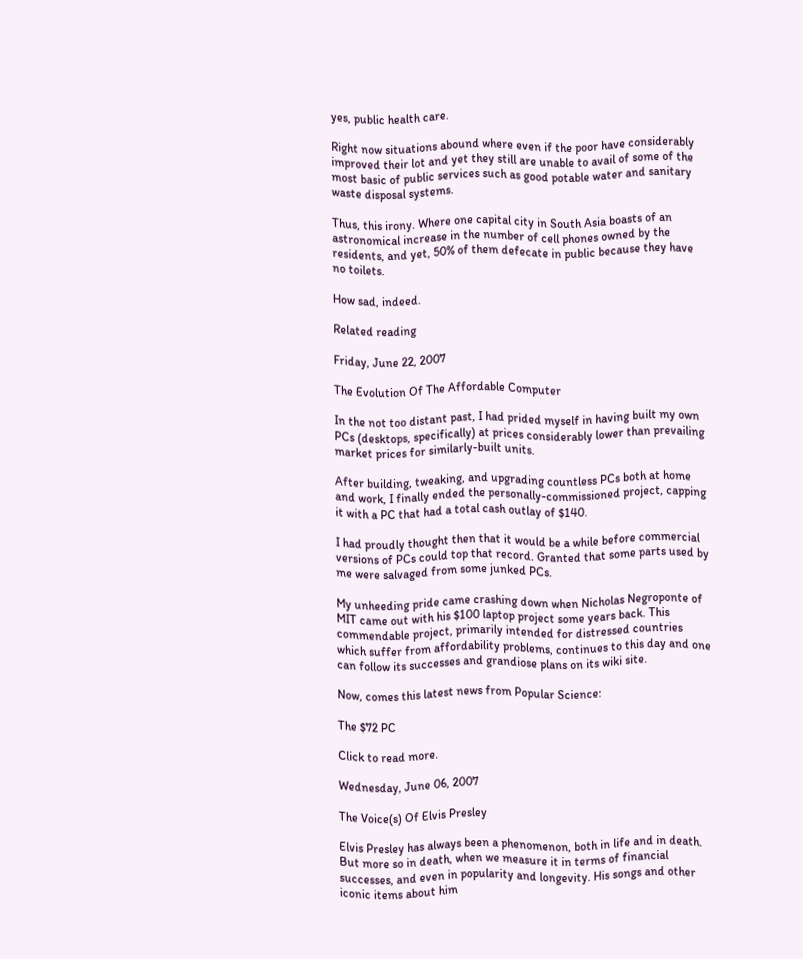yes, public health care.

Right now situations abound where even if the poor have considerably improved their lot and yet they still are unable to avail of some of the most basic of public services such as good potable water and sanitary waste disposal systems.

Thus, this irony. Where one capital city in South Asia boasts of an astronomical increase in the number of cell phones owned by the residents, and yet, 50% of them defecate in public because they have no toilets.

How sad, indeed.

Related reading

Friday, June 22, 2007

The Evolution Of The Affordable Computer

In the not too distant past, I had prided myself in having built my own PCs (desktops, specifically) at prices considerably lower than prevailing market prices for similarly-built units.

After building, tweaking, and upgrading countless PCs both at home and work, I finally ended the personally-commissioned project, capping it with a PC that had a total cash outlay of $140.

I had proudly thought then that it would be a while before commercial versions of PCs could top that record. Granted that some parts used by me were salvaged from some junked PCs.

My unheeding pride came crashing down when Nicholas Negroponte of MIT came out with his $100 laptop project some years back. This commendable project, primarily intended for distressed countries which suffer from affordability problems, continues to this day and one can follow its successes and grandiose plans on its wiki site.

Now, comes this latest news from Popular Science:

The $72 PC

Click to read more.

Wednesday, June 06, 2007

The Voice(s) Of Elvis Presley

Elvis Presley has always been a phenomenon, both in life and in death. But more so in death, when we measure it in terms of financial successes, and even in popularity and longevity. His songs and other iconic items about him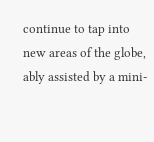continue to tap into new areas of the globe, ably assisted by a mini-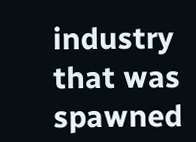industry that was spawned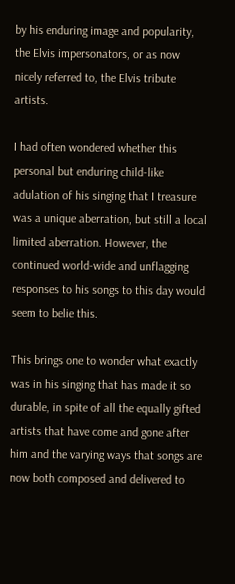by his enduring image and popularity, the Elvis impersonators, or as now nicely referred to, the Elvis tribute artists.

I had often wondered whether this personal but enduring child-like adulation of his singing that I treasure was a unique aberration, but still a local limited aberration. However, the continued world-wide and unflagging responses to his songs to this day would seem to belie this.

This brings one to wonder what exactly was in his singing that has made it so durable, in spite of all the equally gifted artists that have come and gone after him and the varying ways that songs are now both composed and delivered to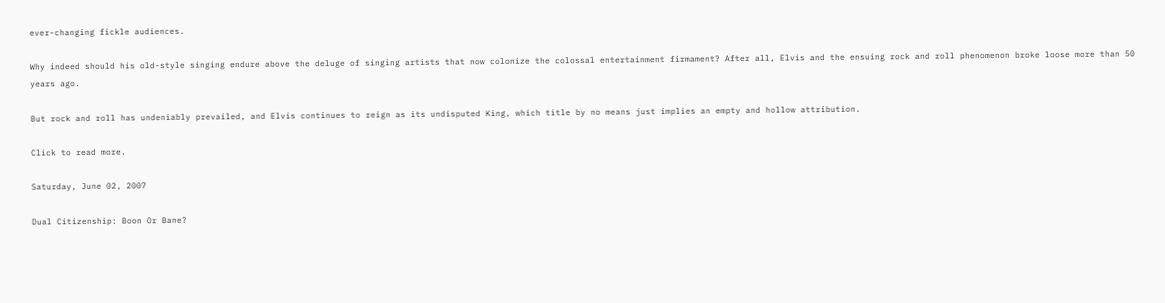ever-changing fickle audiences.

Why indeed should his old-style singing endure above the deluge of singing artists that now colonize the colossal entertainment firmament? After all, Elvis and the ensuing rock and roll phenomenon broke loose more than 50 years ago.

But rock and roll has undeniably prevailed, and Elvis continues to reign as its undisputed King, which title by no means just implies an empty and hollow attribution.

Click to read more.

Saturday, June 02, 2007

Dual Citizenship: Boon Or Bane?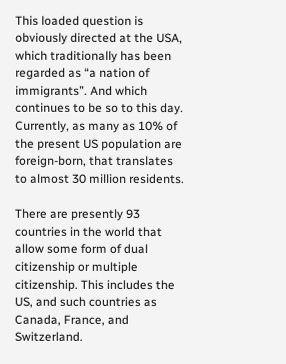This loaded question is obviously directed at the USA, which traditionally has been regarded as “a nation of immigrants”. And which continues to be so to this day. Currently, as many as 10% of the present US population are foreign-born, that translates to almost 30 million residents.

There are presently 93 countries in the world that allow some form of dual citizenship or multiple citizenship. This includes the US, and such countries as Canada, France, and Switzerland.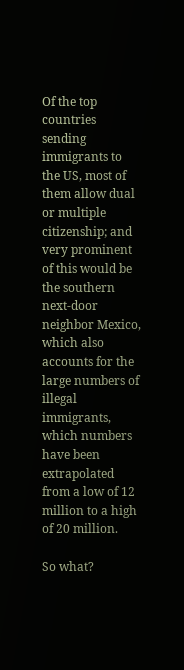Of the top countries sending immigrants to the US, most of them allow dual or multiple citizenship; and very prominent of this would be the southern next-door neighbor Mexico, which also accounts for the large numbers of illegal immigrants, which numbers have been extrapolated from a low of 12 million to a high of 20 million.

So what?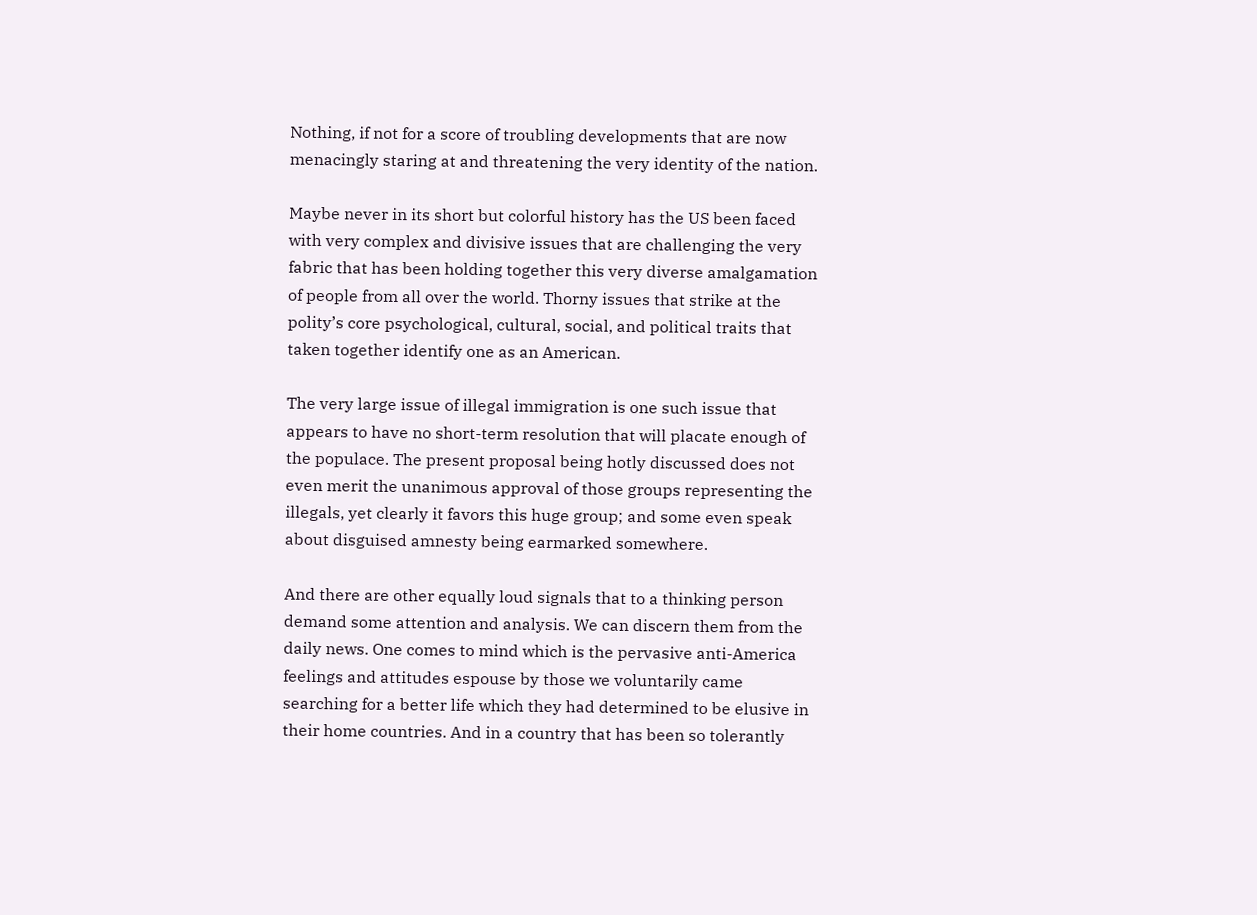Nothing, if not for a score of troubling developments that are now menacingly staring at and threatening the very identity of the nation.

Maybe never in its short but colorful history has the US been faced with very complex and divisive issues that are challenging the very fabric that has been holding together this very diverse amalgamation of people from all over the world. Thorny issues that strike at the polity’s core psychological, cultural, social, and political traits that taken together identify one as an American.

The very large issue of illegal immigration is one such issue that appears to have no short-term resolution that will placate enough of the populace. The present proposal being hotly discussed does not even merit the unanimous approval of those groups representing the illegals, yet clearly it favors this huge group; and some even speak about disguised amnesty being earmarked somewhere.

And there are other equally loud signals that to a thinking person demand some attention and analysis. We can discern them from the daily news. One comes to mind which is the pervasive anti-America feelings and attitudes espouse by those we voluntarily came searching for a better life which they had determined to be elusive in their home countries. And in a country that has been so tolerantly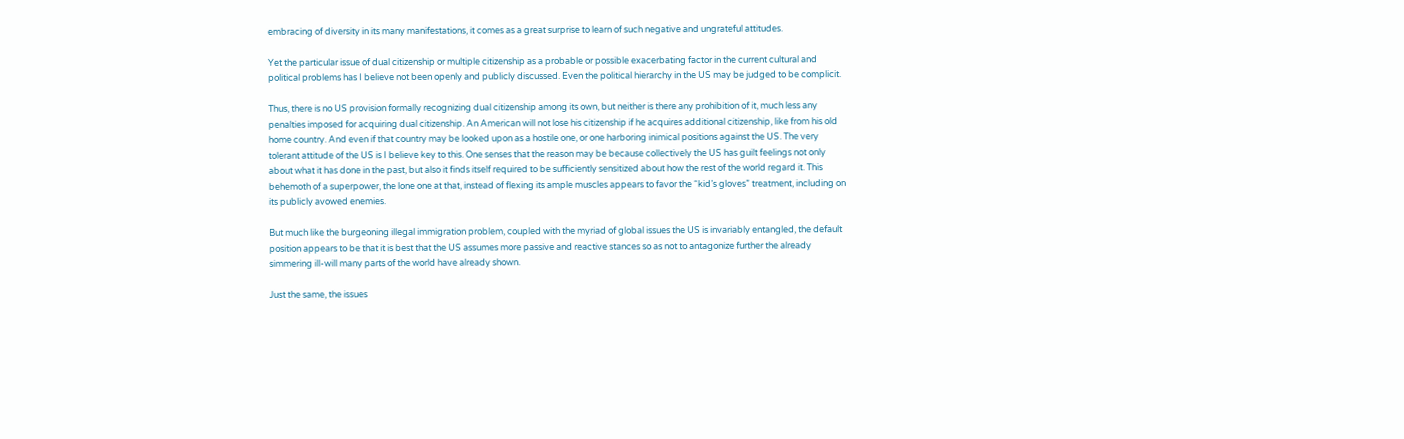embracing of diversity in its many manifestations, it comes as a great surprise to learn of such negative and ungrateful attitudes.

Yet the particular issue of dual citizenship or multiple citizenship as a probable or possible exacerbating factor in the current cultural and political problems has I believe not been openly and publicly discussed. Even the political hierarchy in the US may be judged to be complicit.

Thus, there is no US provision formally recognizing dual citizenship among its own, but neither is there any prohibition of it, much less any penalties imposed for acquiring dual citizenship. An American will not lose his citizenship if he acquires additional citizenship, like from his old home country. And even if that country may be looked upon as a hostile one, or one harboring inimical positions against the US. The very tolerant attitude of the US is I believe key to this. One senses that the reason may be because collectively the US has guilt feelings not only about what it has done in the past, but also it finds itself required to be sufficiently sensitized about how the rest of the world regard it. This behemoth of a superpower, the lone one at that, instead of flexing its ample muscles appears to favor the “kid’s gloves” treatment, including on its publicly avowed enemies.

But much like the burgeoning illegal immigration problem, coupled with the myriad of global issues the US is invariably entangled, the default position appears to be that it is best that the US assumes more passive and reactive stances so as not to antagonize further the already simmering ill-will many parts of the world have already shown.

Just the same, the issues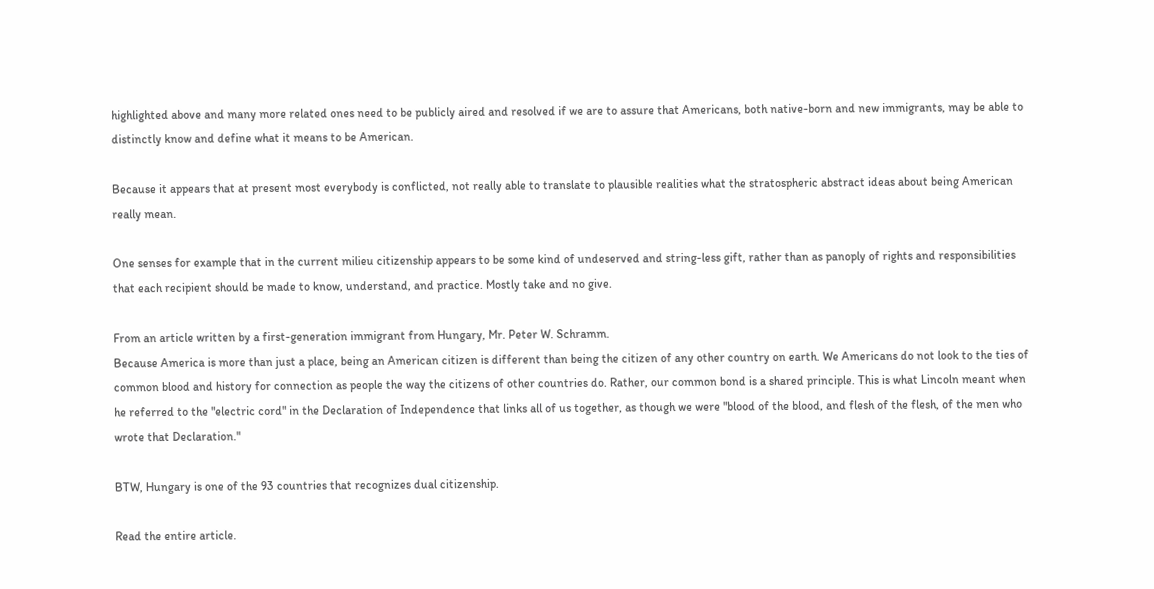highlighted above and many more related ones need to be publicly aired and resolved if we are to assure that Americans, both native-born and new immigrants, may be able to distinctly know and define what it means to be American.

Because it appears that at present most everybody is conflicted, not really able to translate to plausible realities what the stratospheric abstract ideas about being American really mean.

One senses for example that in the current milieu citizenship appears to be some kind of undeserved and string-less gift, rather than as panoply of rights and responsibilities that each recipient should be made to know, understand, and practice. Mostly take and no give.

From an article written by a first-generation immigrant from Hungary, Mr. Peter W. Schramm.
Because America is more than just a place, being an American citizen is different than being the citizen of any other country on earth. We Americans do not look to the ties of common blood and history for connection as people the way the citizens of other countries do. Rather, our common bond is a shared principle. This is what Lincoln meant when he referred to the "electric cord" in the Declaration of Independence that links all of us together, as though we were "blood of the blood, and flesh of the flesh, of the men who wrote that Declaration."

BTW, Hungary is one of the 93 countries that recognizes dual citizenship.

Read the entire article.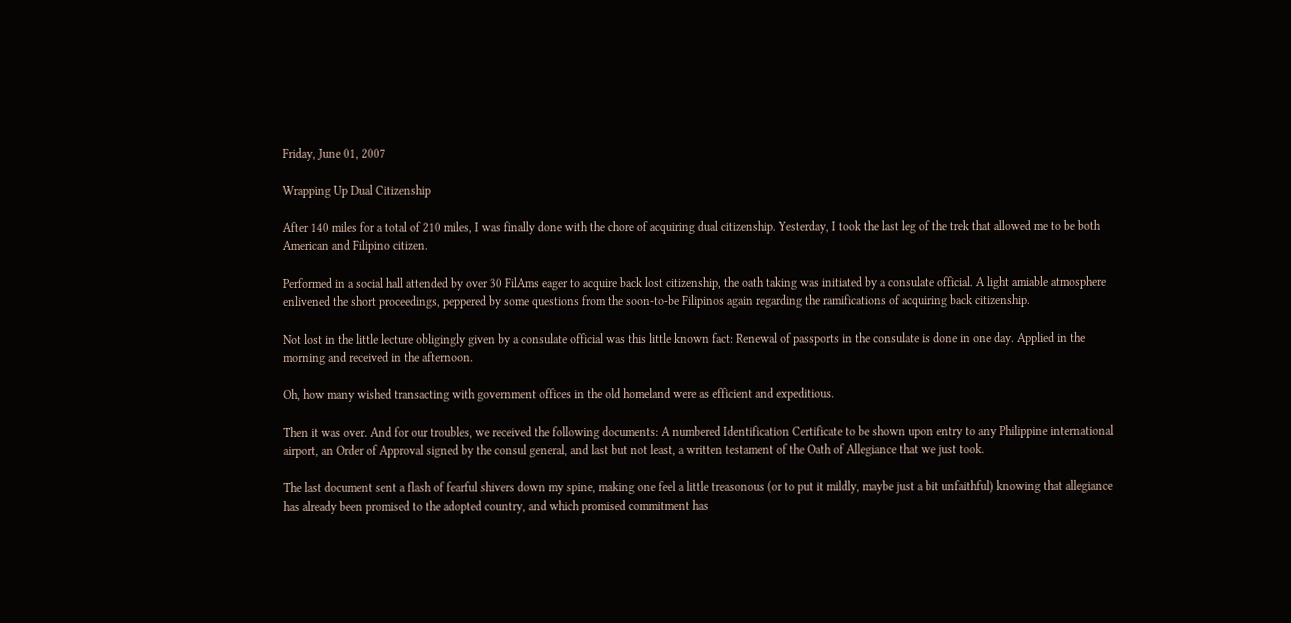Friday, June 01, 2007

Wrapping Up Dual Citizenship

After 140 miles for a total of 210 miles, I was finally done with the chore of acquiring dual citizenship. Yesterday, I took the last leg of the trek that allowed me to be both American and Filipino citizen.

Performed in a social hall attended by over 30 FilAms eager to acquire back lost citizenship, the oath taking was initiated by a consulate official. A light amiable atmosphere enlivened the short proceedings, peppered by some questions from the soon-to-be Filipinos again regarding the ramifications of acquiring back citizenship.

Not lost in the little lecture obligingly given by a consulate official was this little known fact: Renewal of passports in the consulate is done in one day. Applied in the morning and received in the afternoon.

Oh, how many wished transacting with government offices in the old homeland were as efficient and expeditious.

Then it was over. And for our troubles, we received the following documents: A numbered Identification Certificate to be shown upon entry to any Philippine international airport, an Order of Approval signed by the consul general, and last but not least, a written testament of the Oath of Allegiance that we just took.

The last document sent a flash of fearful shivers down my spine, making one feel a little treasonous (or to put it mildly, maybe just a bit unfaithful) knowing that allegiance has already been promised to the adopted country, and which promised commitment has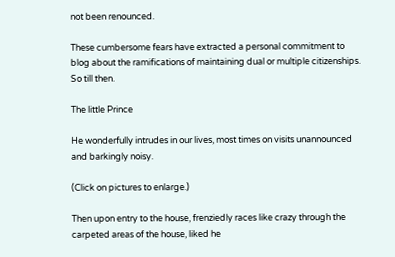not been renounced.

These cumbersome fears have extracted a personal commitment to blog about the ramifications of maintaining dual or multiple citizenships. So till then.

The little Prince

He wonderfully intrudes in our lives, most times on visits unannounced and barkingly noisy.

(Click on pictures to enlarge.)

Then upon entry to the house, frenziedly races like crazy through the carpeted areas of the house, liked he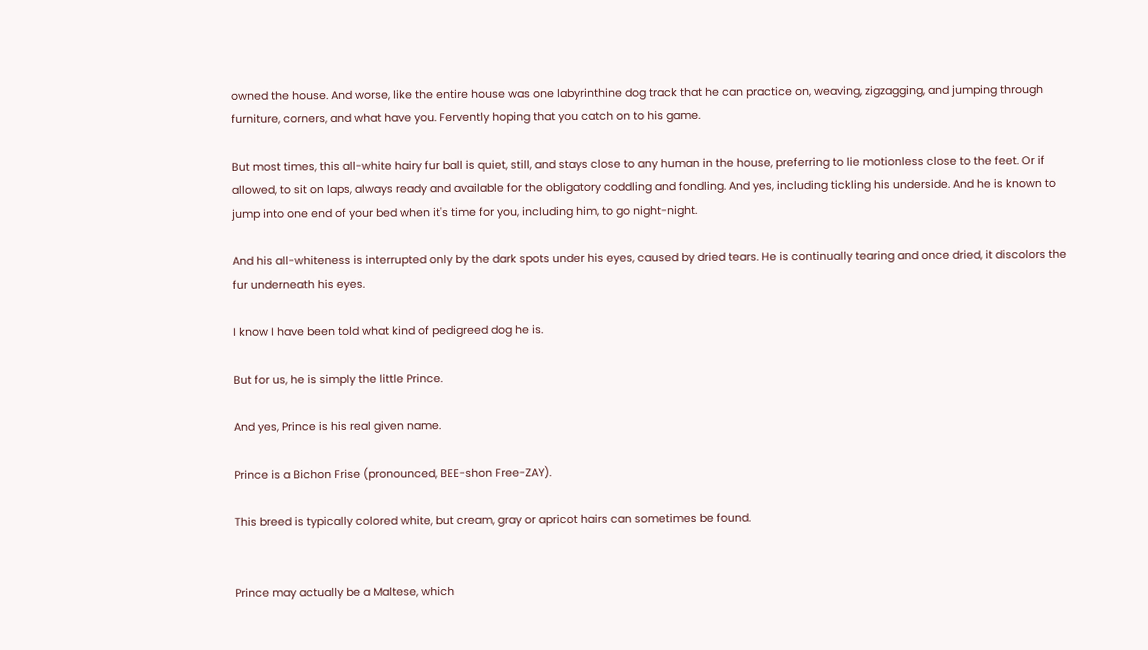owned the house. And worse, like the entire house was one labyrinthine dog track that he can practice on, weaving, zigzagging, and jumping through furniture, corners, and what have you. Fervently hoping that you catch on to his game.

But most times, this all-white hairy fur ball is quiet, still, and stays close to any human in the house, preferring to lie motionless close to the feet. Or if allowed, to sit on laps, always ready and available for the obligatory coddling and fondling. And yes, including tickling his underside. And he is known to jump into one end of your bed when it's time for you, including him, to go night-night.

And his all-whiteness is interrupted only by the dark spots under his eyes, caused by dried tears. He is continually tearing and once dried, it discolors the fur underneath his eyes.

I know I have been told what kind of pedigreed dog he is.

But for us, he is simply the little Prince.

And yes, Prince is his real given name.

Prince is a Bichon Frise (pronounced, BEE-shon Free-ZAY).

This breed is typically colored white, but cream, gray or apricot hairs can sometimes be found.


Prince may actually be a Maltese, which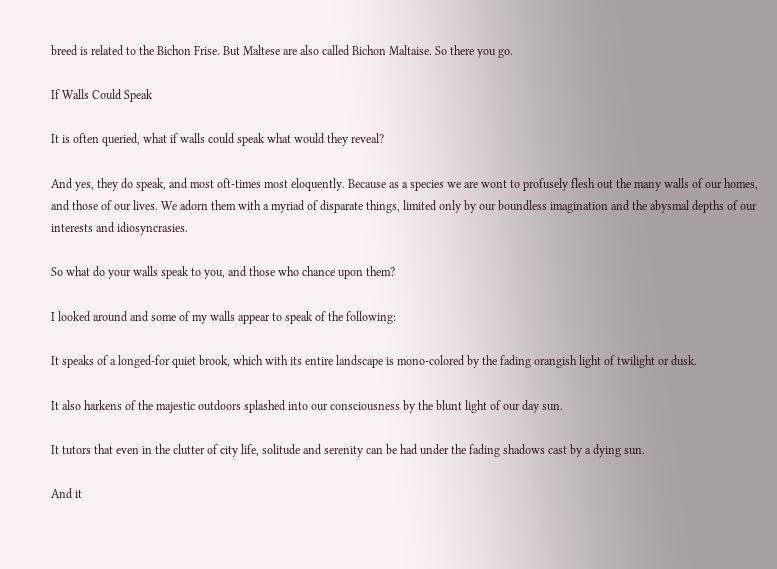breed is related to the Bichon Frise. But Maltese are also called Bichon Maltaise. So there you go.

If Walls Could Speak

It is often queried, what if walls could speak what would they reveal?

And yes, they do speak, and most oft-times most eloquently. Because as a species we are wont to profusely flesh out the many walls of our homes, and those of our lives. We adorn them with a myriad of disparate things, limited only by our boundless imagination and the abysmal depths of our interests and idiosyncrasies.

So what do your walls speak to you, and those who chance upon them?

I looked around and some of my walls appear to speak of the following:

It speaks of a longed-for quiet brook, which with its entire landscape is mono-colored by the fading orangish light of twilight or dusk.

It also harkens of the majestic outdoors splashed into our consciousness by the blunt light of our day sun.

It tutors that even in the clutter of city life, solitude and serenity can be had under the fading shadows cast by a dying sun.

And it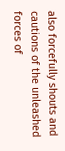also forcefully shouts and cautions of the unleashed forces of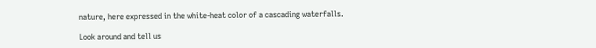nature, here expressed in the white-heat color of a cascading waterfalls.

Look around and tell us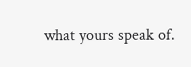what yours speak of.